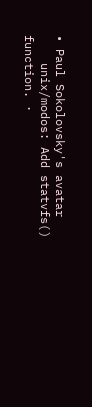• Paul Sokolovsky's avatar
    unix/modos: Add statvfs() function. ·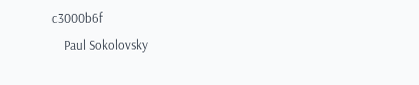c3000b6f
    Paul Sokolovsky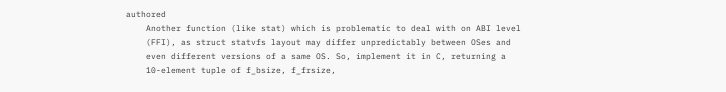authored
    Another function (like stat) which is problematic to deal with on ABI level
    (FFI), as struct statvfs layout may differ unpredictably between OSes and
    even different versions of a same OS. So, implement it in C, returning a
    10-element tuple of f_bsize, f_frsize,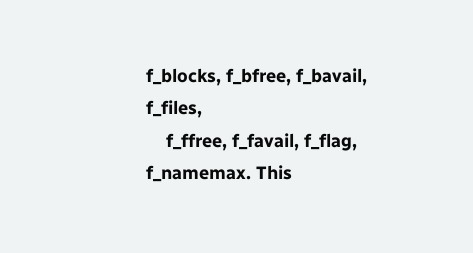f_blocks, f_bfree, f_bavail, f_files,
    f_ffree, f_favail, f_flag, f_namemax. This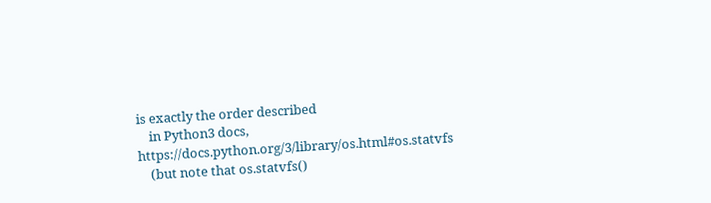is exactly the order described
    in Python3 docs, https://docs.python.org/3/library/os.html#os.statvfs
    (but note that os.statvfs()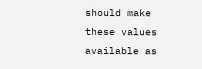should make these values available as